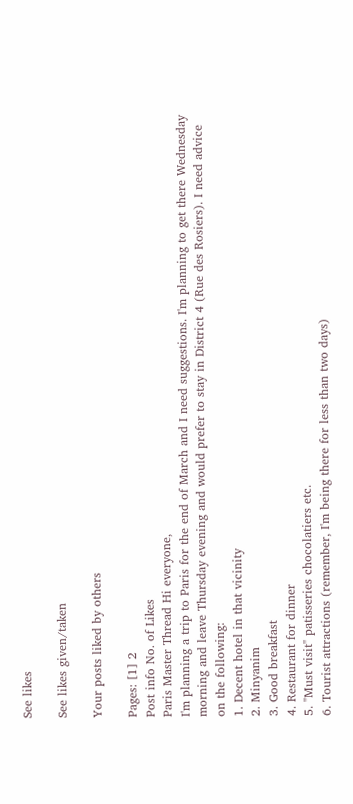See likes

See likes given/taken

Your posts liked by others

Pages: [1] 2
Post info No. of Likes
Paris Master Thread Hi everyone,
I'm planning a trip to Paris for the end of March and I need suggestions. I'm planning to get there Wednesday morning and leave Thursday evening and would prefer to stay in District 4 (Rue des Rosiers). I need advice on the following:
1. Decent hotel in that vicinity
2. Minyanim
3. Good breakfast
4. Restaurant for dinner
5. "Must visit" patisseries chocolatiers etc.
6. Tourist attractions (remember, I'm being there for less than two days)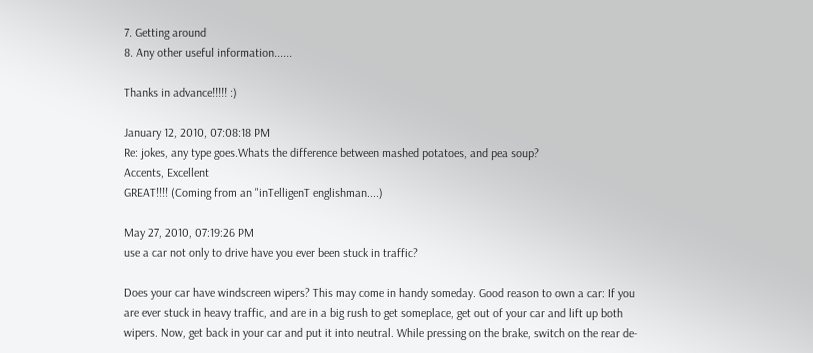7. Getting around
8. Any other useful information......

Thanks in advance!!!!! :)

January 12, 2010, 07:08:18 PM
Re: jokes, any type goes.Whats the difference between mashed potatoes, and pea soup?
Accents, Excellent
GREAT!!!! (Coming from an "inTelligenT englishman....)

May 27, 2010, 07:19:26 PM
use a car not only to drive have you ever been stuck in traffic?

Does your car have windscreen wipers? This may come in handy someday. Good reason to own a car: If you are ever stuck in heavy traffic, and are in a big rush to get someplace, get out of your car and lift up both wipers. Now, get back in your car and put it into neutral. While pressing on the brake, switch on the rear de-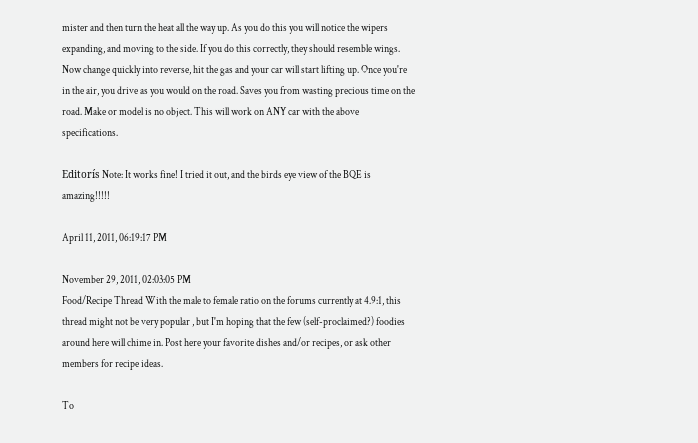mister and then turn the heat all the way up. As you do this you will notice the wipers expanding, and moving to the side. If you do this correctly, they should resemble wings. Now change quickly into reverse, hit the gas and your car will start lifting up. Once you're in the air, you drive as you would on the road. Saves you from wasting precious time on the road. Make or model is no object. This will work on ANY car with the above specifications.

Editorís Note: It works fine! I tried it out, and the birds eye view of the BQE is amazing!!!!!

April 11, 2011, 06:19:17 PM

November 29, 2011, 02:03:05 PM
Food/Recipe Thread With the male to female ratio on the forums currently at 4.9:1, this thread might not be very popular , but I'm hoping that the few (self-proclaimed?) foodies around here will chime in. Post here your favorite dishes and/or recipes, or ask other members for recipe ideas.

To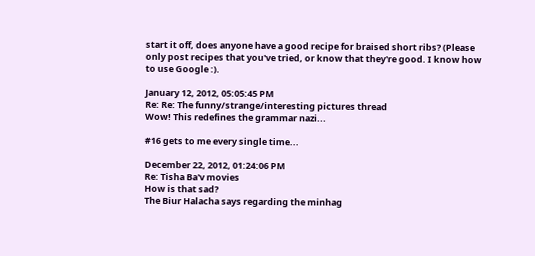start it off, does anyone have a good recipe for braised short ribs? (Please only post recipes that you've tried, or know that they're good. I know how to use Google :).

January 12, 2012, 05:05:45 PM
Re: Re: The funny/strange/interesting pictures thread
Wow! This redefines the grammar nazi...

#16 gets to me every single time...

December 22, 2012, 01:24:06 PM
Re: Tisha Ba'v movies
How is that sad?
The Biur Halacha says regarding the minhag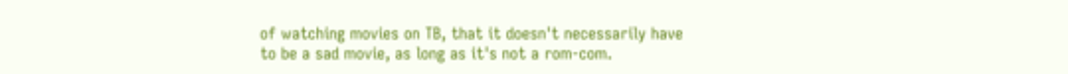of watching movies on TB, that it doesn't necessarily have to be a sad movie, as long as it's not a rom-com.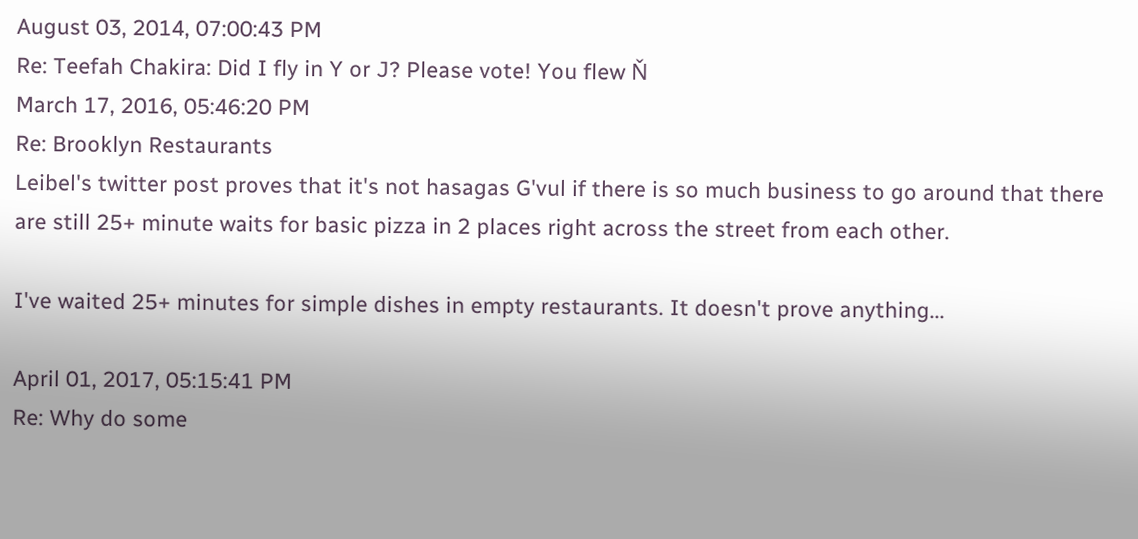August 03, 2014, 07:00:43 PM
Re: Teefah Chakira: Did I fly in Y or J? Please vote! You flew Ň
March 17, 2016, 05:46:20 PM
Re: Brooklyn Restaurants
Leibel's twitter post proves that it's not hasagas G'vul if there is so much business to go around that there are still 25+ minute waits for basic pizza in 2 places right across the street from each other.

I've waited 25+ minutes for simple dishes in empty restaurants. It doesn't prove anything...

April 01, 2017, 05:15:41 PM
Re: Why do some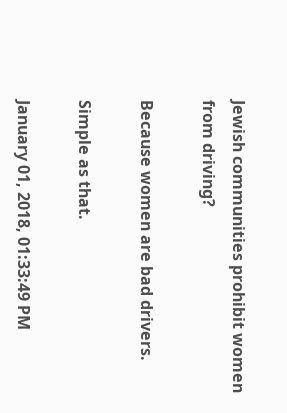Jewish communities prohibit women from driving?

Because women are bad drivers.

Simple as that.

January 01, 2018, 01:33:49 PM